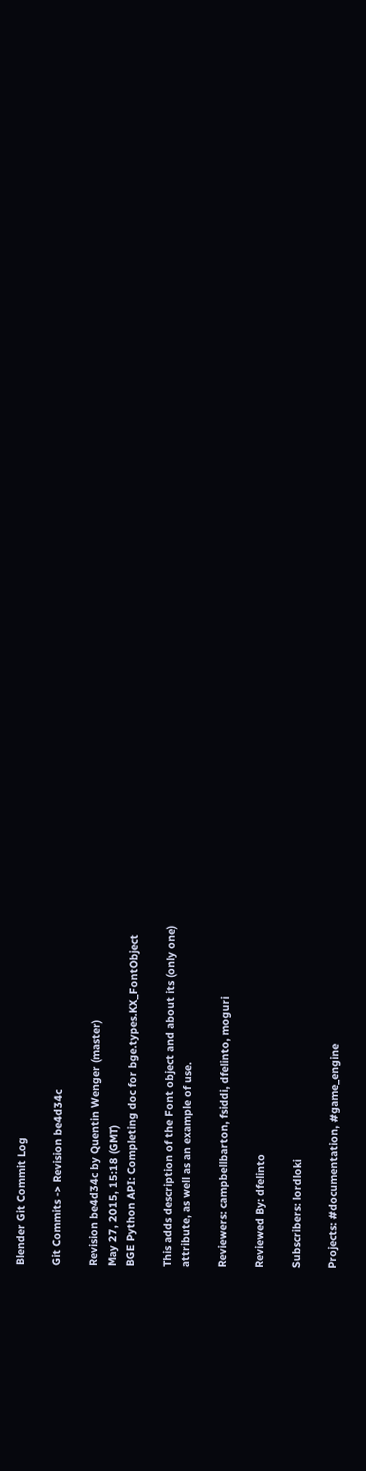Blender Git Commit Log

Git Commits -> Revision be4d34c

Revision be4d34c by Quentin Wenger (master)
May 27, 2015, 15:18 (GMT)
BGE Python API: Completing doc for bge.types.KX_FontObject

This adds description of the Font object and about its (only one)
attribute, as well as an example of use.

Reviewers: campbellbarton, fsiddi, dfelinto, moguri

Reviewed By: dfelinto

Subscribers: lordloki

Projects: #documentation, #game_engine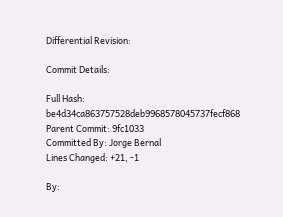Differential Revision:

Commit Details:

Full Hash: be4d34ca863757528deb9968578045737fecf868
Parent Commit: 9fc1033
Committed By: Jorge Bernal
Lines Changed: +21, -1

By: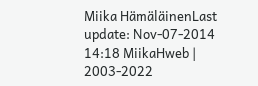Miika HämäläinenLast update: Nov-07-2014 14:18 MiikaHweb | 2003-2022